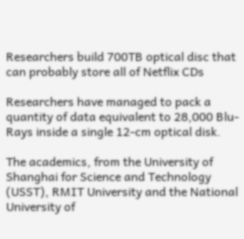Researchers build 700TB optical disc that can probably store all of Netflix CDs

Researchers have managed to pack a quantity of data equivalent to 28,000 Blu-Rays inside a single 12-cm optical disk.

The academics, from the University of Shanghai for Science and Technology (USST), RMIT University and the National University of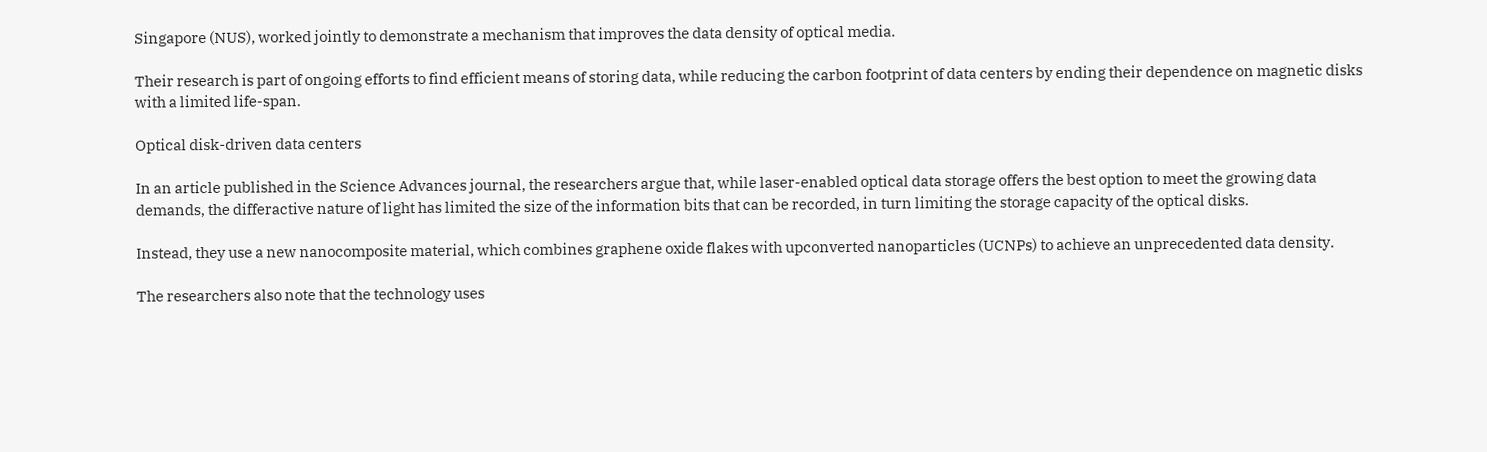Singapore (NUS), worked jointly to demonstrate a mechanism that improves the data density of optical media.

Their research is part of ongoing efforts to find efficient means of storing data, while reducing the carbon footprint of data centers by ending their dependence on magnetic disks with a limited life-span.

Optical disk-driven data centers

In an article published in the Science Advances journal, the researchers argue that, while laser-enabled optical data storage offers the best option to meet the growing data demands, the differactive nature of light has limited the size of the information bits that can be recorded, in turn limiting the storage capacity of the optical disks.

Instead, they use a new nanocomposite material, which combines graphene oxide flakes with upconverted nanoparticles (UCNPs) to achieve an unprecedented data density.

The researchers also note that the technology uses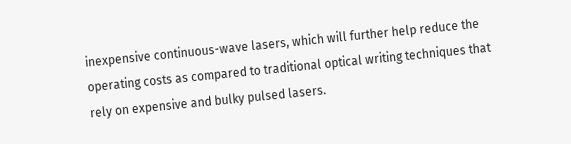inexpensive continuous-wave lasers, which will further help reduce the operating costs as compared to traditional optical writing techniques that rely on expensive and bulky pulsed lasers.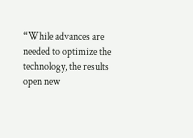“While advances are needed to optimize the technology, the results open new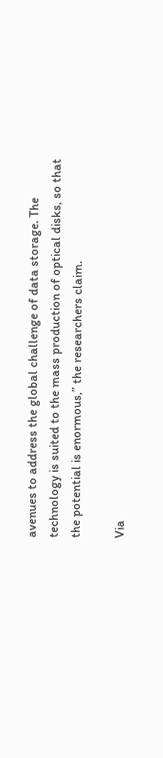avenues to address the global challenge of data storage. The technology is suited to the mass production of optical disks, so that the potential is enormous,” the researchers claim.

Via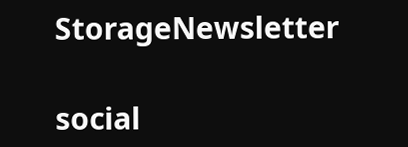StorageNewsletter

social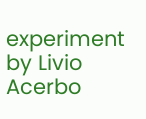experiment by Livio Acerbo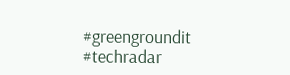#greengroundit #techradar